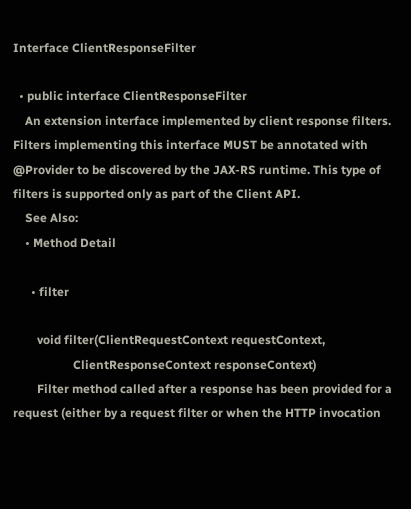Interface ClientResponseFilter

  • public interface ClientResponseFilter
    An extension interface implemented by client response filters. Filters implementing this interface MUST be annotated with @Provider to be discovered by the JAX-RS runtime. This type of filters is supported only as part of the Client API.
    See Also:
    • Method Detail

      • filter

        void filter(ClientRequestContext requestContext,
                    ClientResponseContext responseContext)
        Filter method called after a response has been provided for a request (either by a request filter or when the HTTP invocation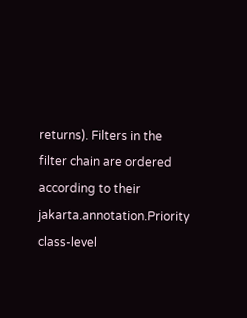returns). Filters in the filter chain are ordered according to their jakarta.annotation.Priority class-level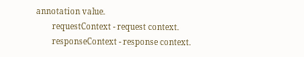annotation value.
        requestContext - request context.
        responseContext - response context.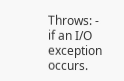Throws: - if an I/O exception occurs.